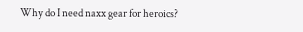Why do I need naxx gear for heroics?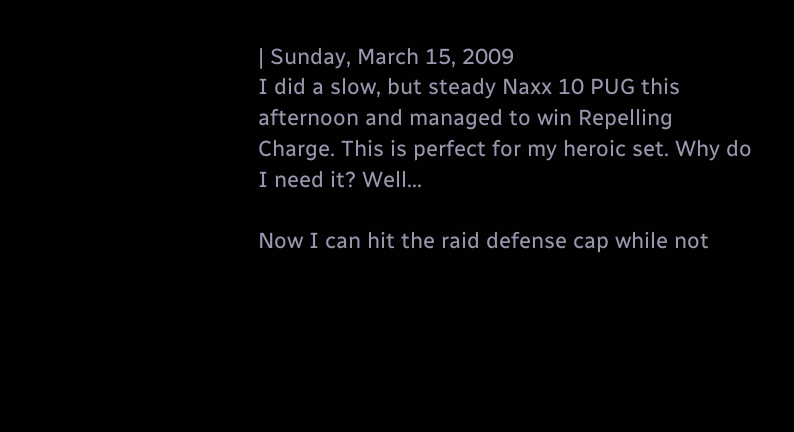| Sunday, March 15, 2009
I did a slow, but steady Naxx 10 PUG this afternoon and managed to win Repelling Charge. This is perfect for my heroic set. Why do I need it? Well...

Now I can hit the raid defense cap while not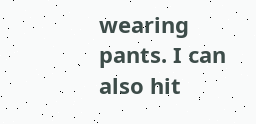wearing pants. I can also hit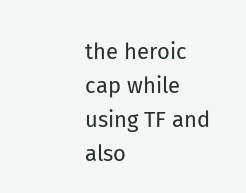the heroic cap while using TF and also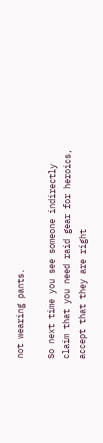not wearing pants.

So next time you see someone indirectly claim that you need raid gear for heroics, accept that they are right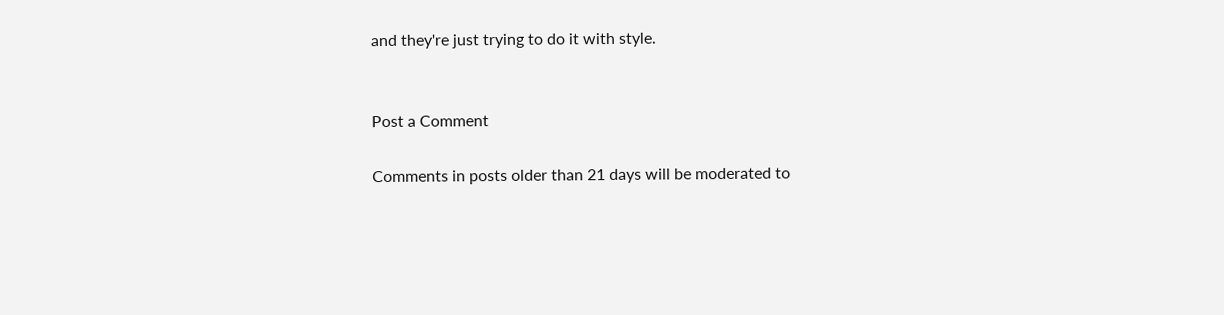and they're just trying to do it with style.


Post a Comment

Comments in posts older than 21 days will be moderated to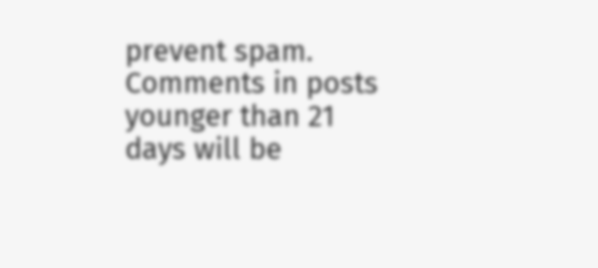prevent spam. Comments in posts younger than 21 days will be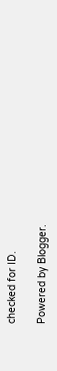checked for ID.

Powered by Blogger.